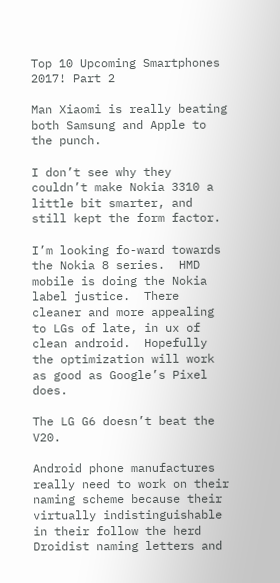Top 10 Upcoming Smartphones 2017! Part 2

Man Xiaomi is really beating both Samsung and Apple to the punch.

I don’t see why they couldn’t make Nokia 3310 a little bit smarter, and still kept the form factor.

I’m looking fo-ward towards the Nokia 8 series.  HMD mobile is doing the Nokia label justice.  There cleaner and more appealing to LGs of late, in ux of clean android.  Hopefully the optimization will work as good as Google’s Pixel does.

The LG G6 doesn’t beat the V20.

Android phone manufactures really need to work on their naming scheme because their virtually indistinguishable in their follow the herd Droidist naming letters and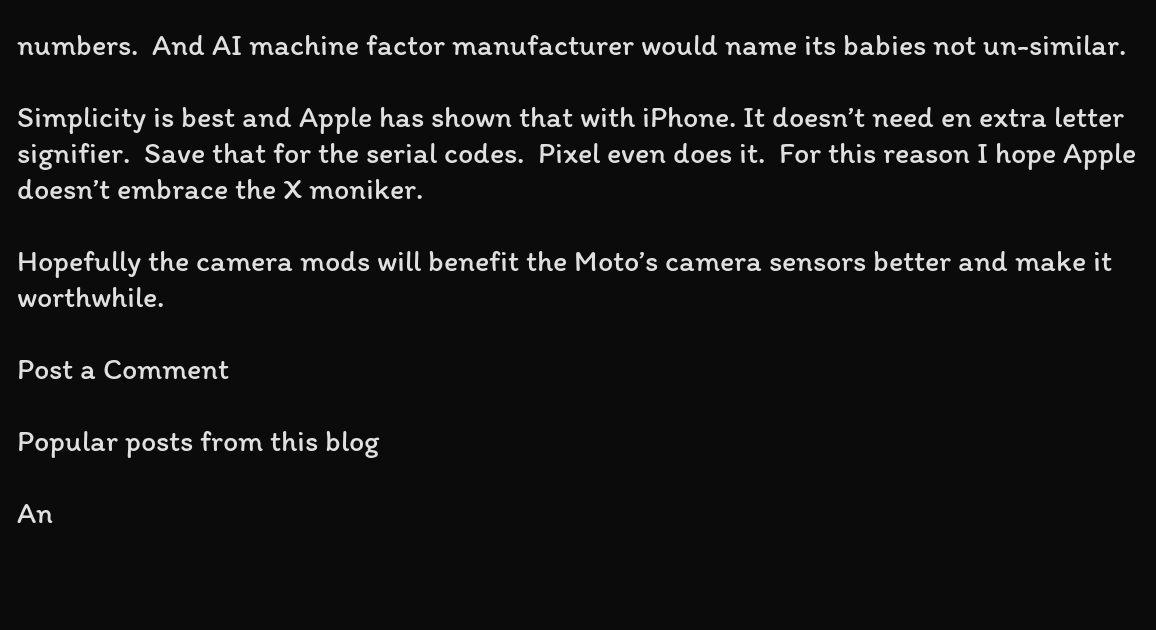numbers.  And AI machine factor manufacturer would name its babies not un-similar.

Simplicity is best and Apple has shown that with iPhone. It doesn’t need en extra letter signifier.  Save that for the serial codes.  Pixel even does it.  For this reason I hope Apple doesn’t embrace the X moniker.

Hopefully the camera mods will benefit the Moto’s camera sensors better and make it worthwhile.

Post a Comment

Popular posts from this blog

An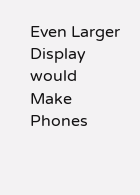Even Larger Display would Make Phones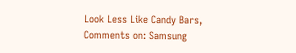Look Less Like Candy Bars, Comments on: Samsung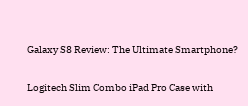Galaxy S8 Review: The Ultimate Smartphone?

Logitech Slim Combo iPad Pro Case with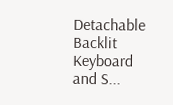Detachable Backlit Keyboard and S...